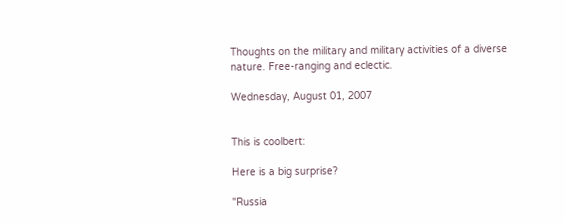Thoughts on the military and military activities of a diverse nature. Free-ranging and eclectic.

Wednesday, August 01, 2007


This is coolbert:

Here is a big surprise?

"Russia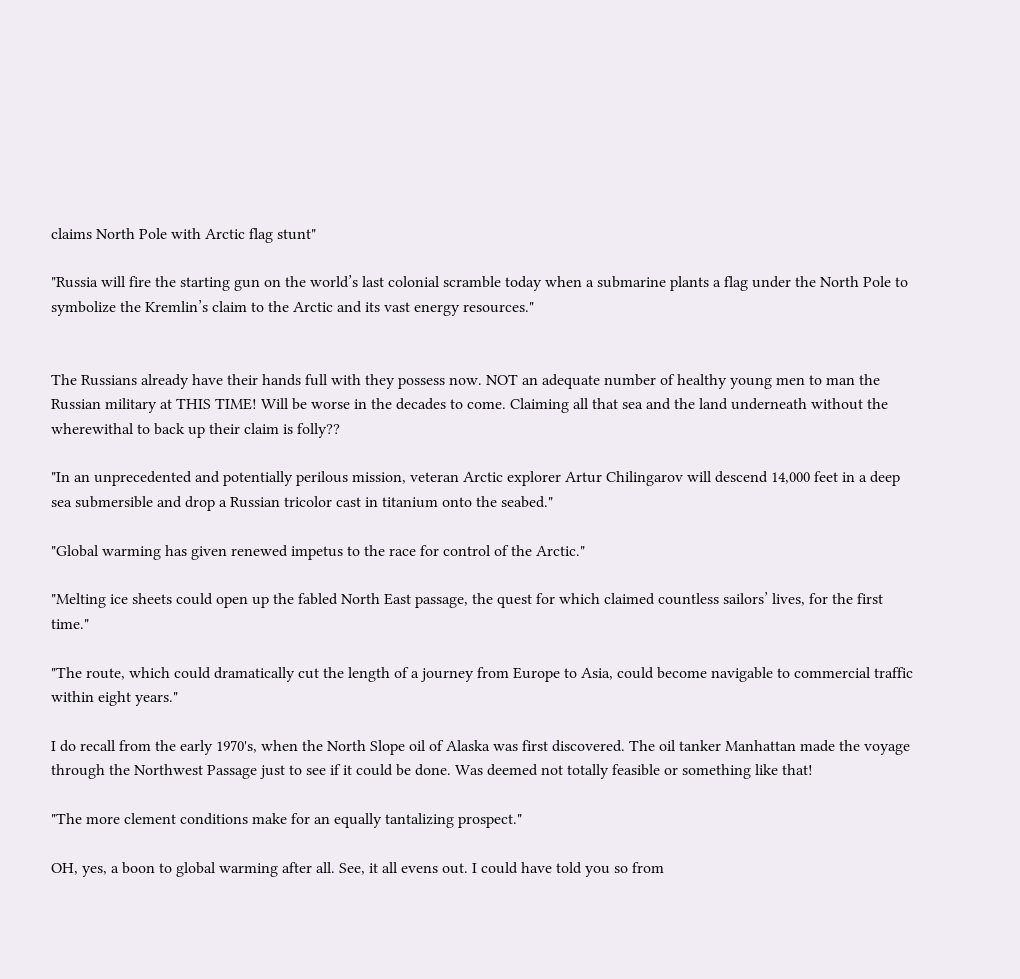claims North Pole with Arctic flag stunt"

"Russia will fire the starting gun on the world’s last colonial scramble today when a submarine plants a flag under the North Pole to symbolize the Kremlin’s claim to the Arctic and its vast energy resources."


The Russians already have their hands full with they possess now. NOT an adequate number of healthy young men to man the Russian military at THIS TIME! Will be worse in the decades to come. Claiming all that sea and the land underneath without the wherewithal to back up their claim is folly??

"In an unprecedented and potentially perilous mission, veteran Arctic explorer Artur Chilingarov will descend 14,000 feet in a deep sea submersible and drop a Russian tricolor cast in titanium onto the seabed."

"Global warming has given renewed impetus to the race for control of the Arctic."

"Melting ice sheets could open up the fabled North East passage, the quest for which claimed countless sailors’ lives, for the first time."

"The route, which could dramatically cut the length of a journey from Europe to Asia, could become navigable to commercial traffic within eight years."

I do recall from the early 1970's, when the North Slope oil of Alaska was first discovered. The oil tanker Manhattan made the voyage through the Northwest Passage just to see if it could be done. Was deemed not totally feasible or something like that!

"The more clement conditions make for an equally tantalizing prospect."

OH, yes, a boon to global warming after all. See, it all evens out. I could have told you so from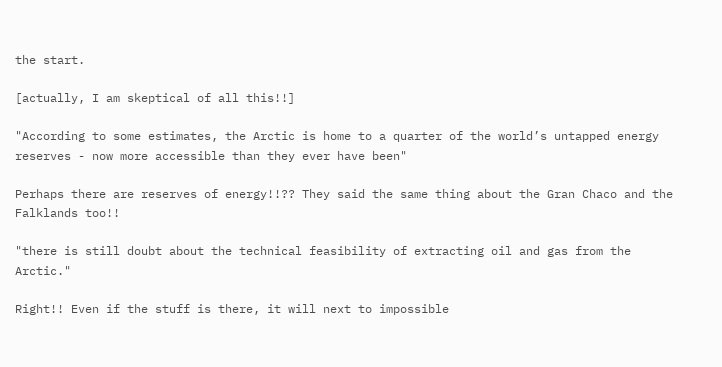the start.

[actually, I am skeptical of all this!!]

"According to some estimates, the Arctic is home to a quarter of the world’s untapped energy reserves - now more accessible than they ever have been"

Perhaps there are reserves of energy!!?? They said the same thing about the Gran Chaco and the Falklands too!!

"there is still doubt about the technical feasibility of extracting oil and gas from the Arctic."

Right!! Even if the stuff is there, it will next to impossible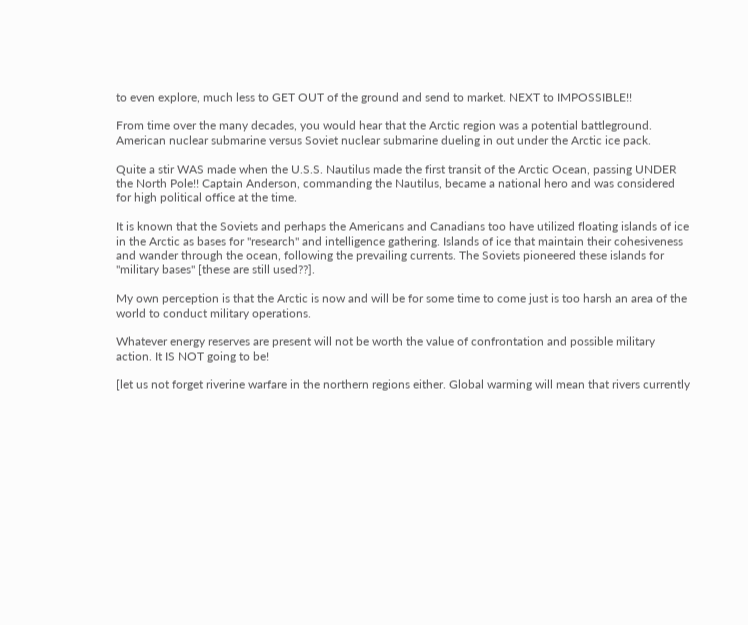to even explore, much less to GET OUT of the ground and send to market. NEXT to IMPOSSIBLE!!

From time over the many decades, you would hear that the Arctic region was a potential battleground. American nuclear submarine versus Soviet nuclear submarine dueling in out under the Arctic ice pack.

Quite a stir WAS made when the U.S.S. Nautilus made the first transit of the Arctic Ocean, passing UNDER the North Pole!! Captain Anderson, commanding the Nautilus, became a national hero and was considered for high political office at the time.

It is known that the Soviets and perhaps the Americans and Canadians too have utilized floating islands of ice in the Arctic as bases for "research" and intelligence gathering. Islands of ice that maintain their cohesiveness and wander through the ocean, following the prevailing currents. The Soviets pioneered these islands for "military bases" [these are still used??].

My own perception is that the Arctic is now and will be for some time to come just is too harsh an area of the world to conduct military operations.

Whatever energy reserves are present will not be worth the value of confrontation and possible military action. It IS NOT going to be!

[let us not forget riverine warfare in the northern regions either. Global warming will mean that rivers currently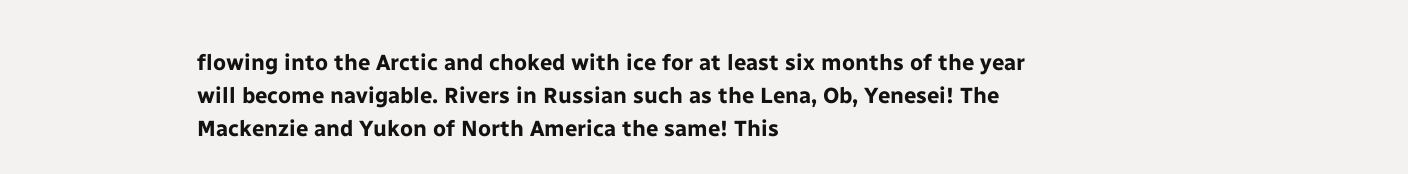flowing into the Arctic and choked with ice for at least six months of the year will become navigable. Rivers in Russian such as the Lena, Ob, Yenesei! The Mackenzie and Yukon of North America the same! This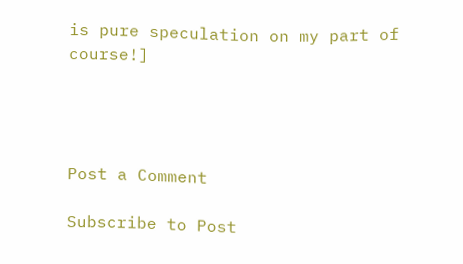is pure speculation on my part of course!]




Post a Comment

Subscribe to Post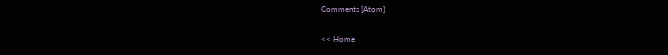Comments [Atom]

<< Home